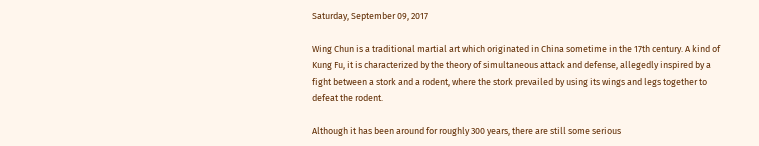Saturday, September 09, 2017

Wing Chun is a traditional martial art which originated in China sometime in the 17th century. A kind of Kung Fu, it is characterized by the theory of simultaneous attack and defense, allegedly inspired by a fight between a stork and a rodent, where the stork prevailed by using its wings and legs together to defeat the rodent.

Although it has been around for roughly 300 years, there are still some serious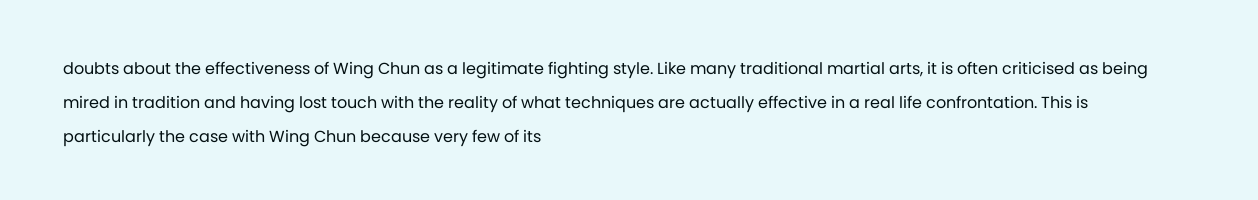doubts about the effectiveness of Wing Chun as a legitimate fighting style. Like many traditional martial arts, it is often criticised as being mired in tradition and having lost touch with the reality of what techniques are actually effective in a real life confrontation. This is particularly the case with Wing Chun because very few of its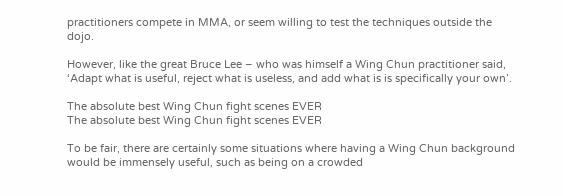practitioners compete in MMA, or seem willing to test the techniques outside the dojo.

However, like the great Bruce Lee – who was himself a Wing Chun practitioner said, ‘Adapt what is useful, reject what is useless, and add what is is specifically your own’.

The absolute best Wing Chun fight scenes EVER
The absolute best Wing Chun fight scenes EVER

To be fair, there are certainly some situations where having a Wing Chun background would be immensely useful, such as being on a crowded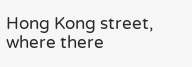Hong Kong street, where there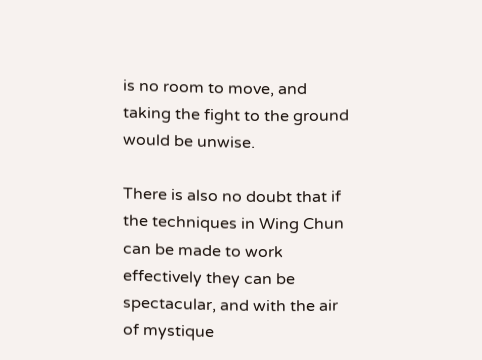is no room to move, and taking the fight to the ground would be unwise.

There is also no doubt that if the techniques in Wing Chun can be made to work effectively they can be spectacular, and with the air of mystique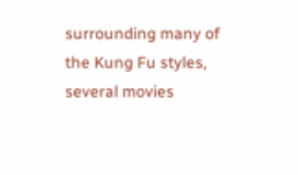surrounding many of the Kung Fu styles, several movies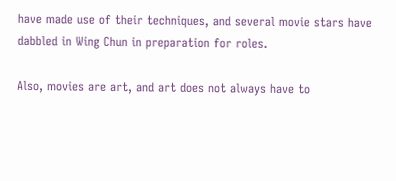have made use of their techniques, and several movie stars have dabbled in Wing Chun in preparation for roles.

Also, movies are art, and art does not always have to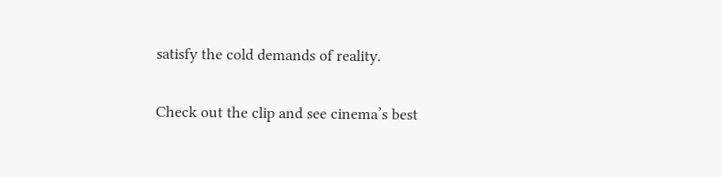satisfy the cold demands of reality.

Check out the clip and see cinema’s best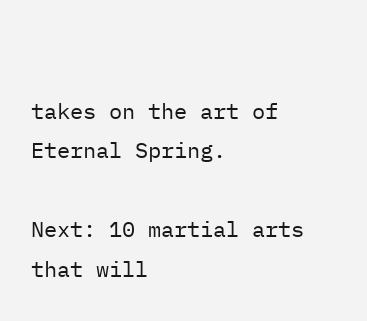takes on the art of Eternal Spring.

Next: 10 martial arts that will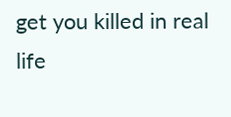get you killed in real life